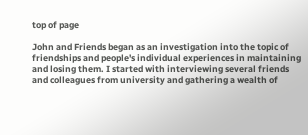top of page

John and Friends began as an investigation into the topic of friendships and people's individual experiences in maintaining and losing them. I started with interviewing several friends and colleagues from university and gathering a wealth of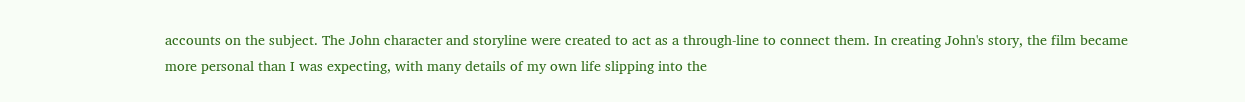accounts on the subject. The John character and storyline were created to act as a through-line to connect them. In creating John's story, the film became more personal than I was expecting, with many details of my own life slipping into the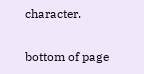character.

bottom of page